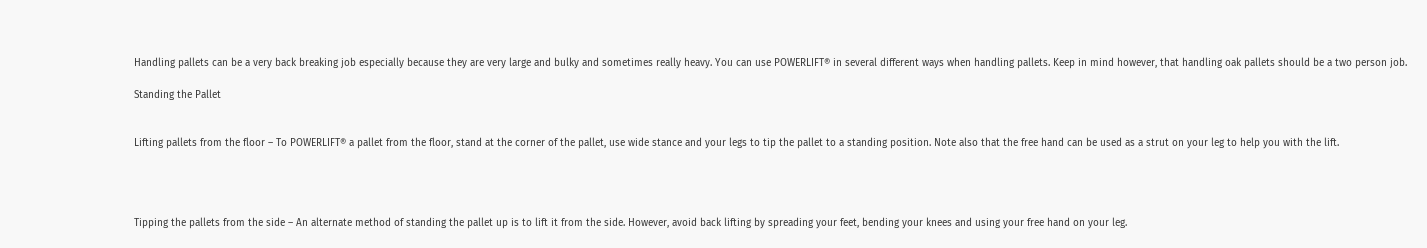Handling pallets can be a very back breaking job especially because they are very large and bulky and sometimes really heavy. You can use POWERLIFT® in several different ways when handling pallets. Keep in mind however, that handling oak pallets should be a two person job.

Standing the Pallet


Lifting pallets from the floor – To POWERLIFT® a pallet from the floor, stand at the corner of the pallet, use wide stance and your legs to tip the pallet to a standing position. Note also that the free hand can be used as a strut on your leg to help you with the lift.




Tipping the pallets from the side – An alternate method of standing the pallet up is to lift it from the side. However, avoid back lifting by spreading your feet, bending your knees and using your free hand on your leg.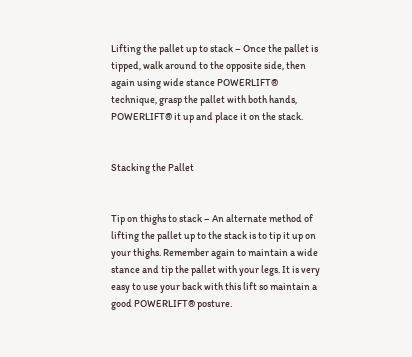Lifting the pallet up to stack – Once the pallet is tipped, walk around to the opposite side, then again using wide stance POWERLIFT® technique, grasp the pallet with both hands, POWERLIFT® it up and place it on the stack.


Stacking the Pallet


Tip on thighs to stack – An alternate method of lifting the pallet up to the stack is to tip it up on your thighs. Remember again to maintain a wide stance and tip the pallet with your legs. It is very easy to use your back with this lift so maintain a good POWERLIFT® posture.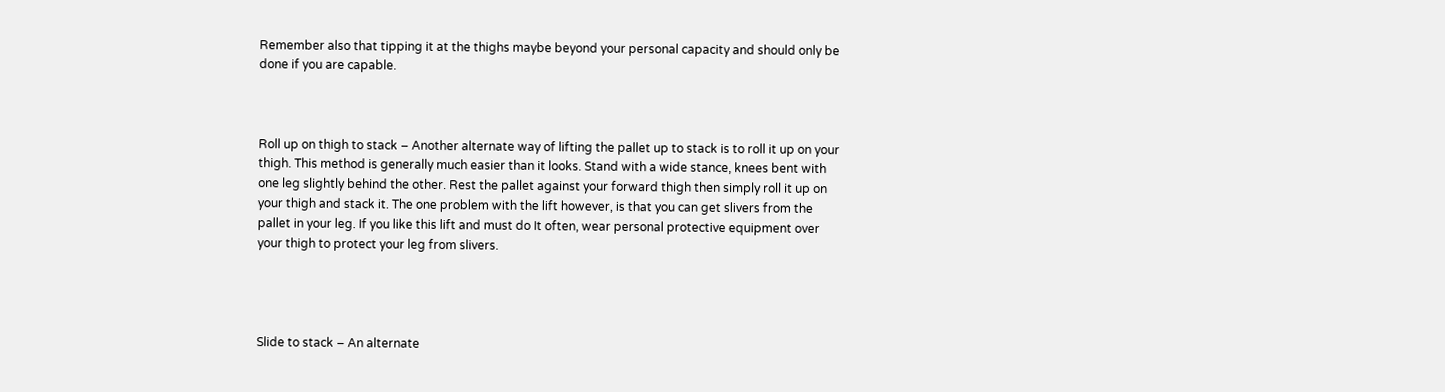Remember also that tipping it at the thighs maybe beyond your personal capacity and should only be done if you are capable.



Roll up on thigh to stack – Another alternate way of lifting the pallet up to stack is to roll it up on your thigh. This method is generally much easier than it looks. Stand with a wide stance, knees bent with one leg slightly behind the other. Rest the pallet against your forward thigh then simply roll it up on your thigh and stack it. The one problem with the lift however, is that you can get slivers from the pallet in your leg. If you like this lift and must do It often, wear personal protective equipment over your thigh to protect your leg from slivers.




Slide to stack – An alternate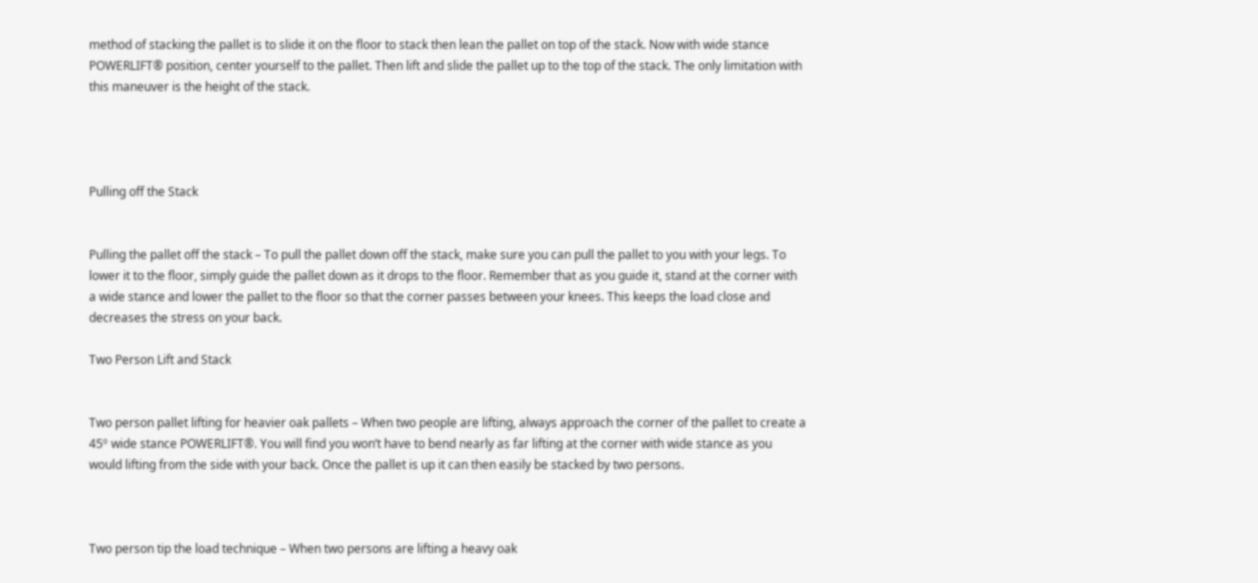method of stacking the pallet is to slide it on the floor to stack then lean the pallet on top of the stack. Now with wide stance POWERLIFT® position, center yourself to the pallet. Then lift and slide the pallet up to the top of the stack. The only limitation with this maneuver is the height of the stack.




Pulling off the Stack


Pulling the pallet off the stack – To pull the pallet down off the stack, make sure you can pull the pallet to you with your legs. To lower it to the floor, simply guide the pallet down as it drops to the floor. Remember that as you guide it, stand at the corner with a wide stance and lower the pallet to the floor so that the corner passes between your knees. This keeps the load close and decreases the stress on your back.

Two Person Lift and Stack


Two person pallet lifting for heavier oak pallets – When two people are lifting, always approach the corner of the pallet to create a 45º wide stance POWERLIFT®. You will find you won’t have to bend nearly as far lifting at the corner with wide stance as you would lifting from the side with your back. Once the pallet is up it can then easily be stacked by two persons.



Two person tip the load technique – When two persons are lifting a heavy oak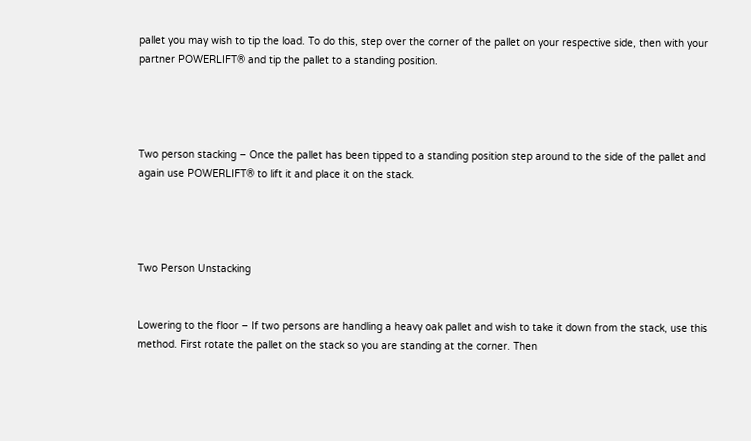pallet you may wish to tip the load. To do this, step over the corner of the pallet on your respective side, then with your partner POWERLIFT® and tip the pallet to a standing position.




Two person stacking – Once the pallet has been tipped to a standing position step around to the side of the pallet and again use POWERLIFT® to lift it and place it on the stack.




Two Person Unstacking


Lowering to the floor – If two persons are handling a heavy oak pallet and wish to take it down from the stack, use this method. First rotate the pallet on the stack so you are standing at the corner. Then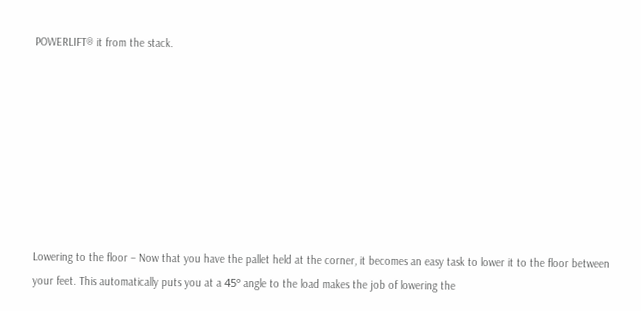POWERLIFT® it from the stack.








Lowering to the floor – Now that you have the pallet held at the corner, it becomes an easy task to lower it to the floor between your feet. This automatically puts you at a 45º angle to the load makes the job of lowering the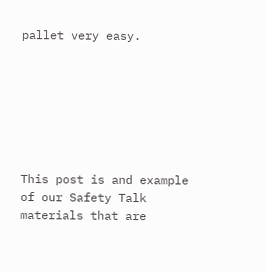pallet very easy.







This post is and example of our Safety Talk materials that are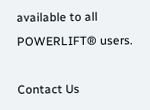available to all POWERLIFT® users.

Contact Us